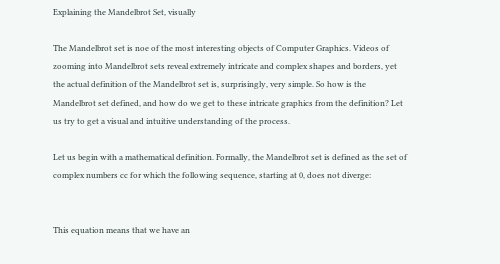Explaining the Mandelbrot Set, visually

The Mandelbrot set is noe of the most interesting objects of Computer Graphics. Videos of zooming into Mandelbrot sets reveal extremely intricate and complex shapes and borders, yet the actual definition of the Mandelbrot set is, surprisingly, very simple. So how is the Mandelbrot set defined, and how do we get to these intricate graphics from the definition? Let us try to get a visual and intuitive understanding of the process.

Let us begin with a mathematical definition. Formally, the Mandelbrot set is defined as the set of complex numbers cc for which the following sequence, starting at 0, does not diverge:


This equation means that we have an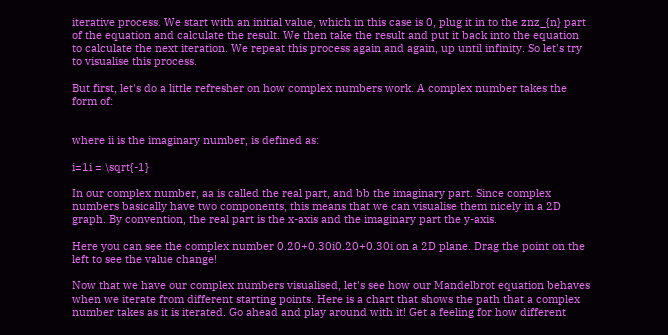iterative process. We start with an initial value, which in this case is 0, plug it in to the znz_{n} part of the equation and calculate the result. We then take the result and put it back into the equation to calculate the next iteration. We repeat this process again and again, up until infinity. So let's try to visualise this process.

But first, let's do a little refresher on how complex numbers work. A complex number takes the form of:


where ii is the imaginary number, is defined as:

i=1i = \sqrt{-1}

In our complex number, aa is called the real part, and bb the imaginary part. Since complex numbers basically have two components, this means that we can visualise them nicely in a 2D graph. By convention, the real part is the x-axis and the imaginary part the y-axis.

Here you can see the complex number 0.20+0.30i0.20+0.30i on a 2D plane. Drag the point on the left to see the value change!

Now that we have our complex numbers visualised, let's see how our Mandelbrot equation behaves when we iterate from different starting points. Here is a chart that shows the path that a complex number takes as it is iterated. Go ahead and play around with it! Get a feeling for how different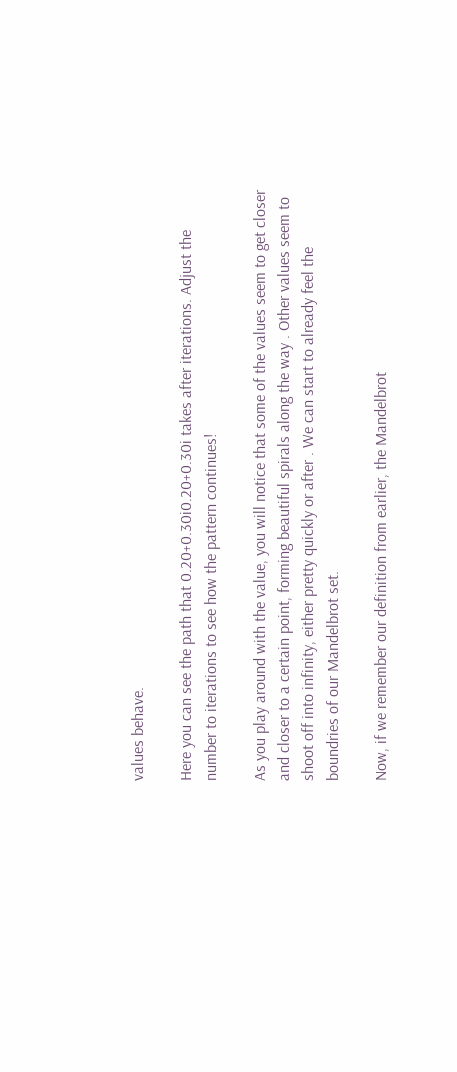values behave.

Here you can see the path that 0.20+0.30i0.20+0.30i takes after iterations. Adjust the number to iterations to see how the pattern continues!

As you play around with the value, you will notice that some of the values seem to get closer and closer to a certain point, forming beautiful spirals along the way . Other values seem to shoot off into infinity, either pretty quickly or after . We can start to already feel the boundries of our Mandelbrot set.

Now, if we remember our definition from earlier, the Mandelbrot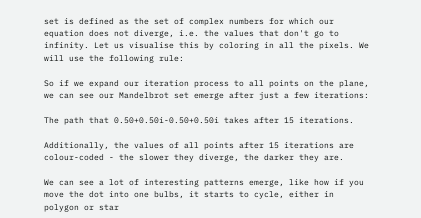set is defined as the set of complex numbers for which our equation does not diverge, i.e. the values that don't go to infinity. Let us visualise this by coloring in all the pixels. We will use the following rule:

So if we expand our iteration process to all points on the plane, we can see our Mandelbrot set emerge after just a few iterations:

The path that 0.50+0.50i-0.50+0.50i takes after 15 iterations.

Additionally, the values of all points after 15 iterations are colour-coded - the slower they diverge, the darker they are.

We can see a lot of interesting patterns emerge, like how if you move the dot into one bulbs, it starts to cycle, either in polygon or star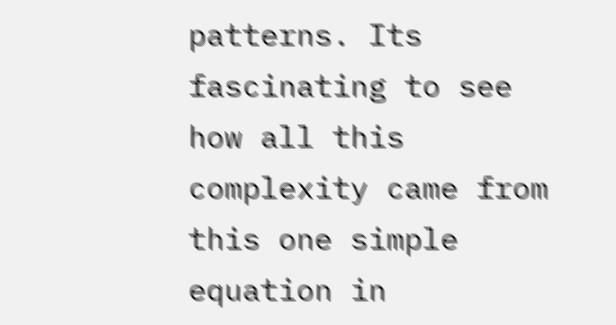patterns. Its fascinating to see how all this complexity came from this one simple equation in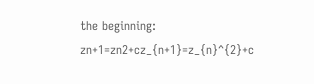the beginning: zn+1=zn2+cz_{n+1}=z_{n}^{2}+c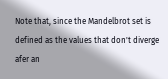Note that, since the Mandelbrot set is defined as the values that don't diverge afer an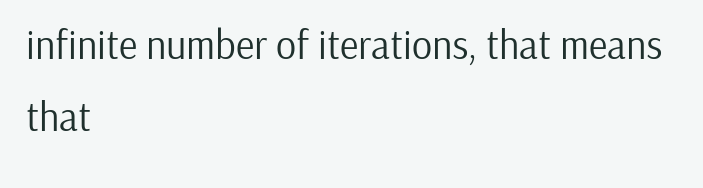infinite number of iterations, that means that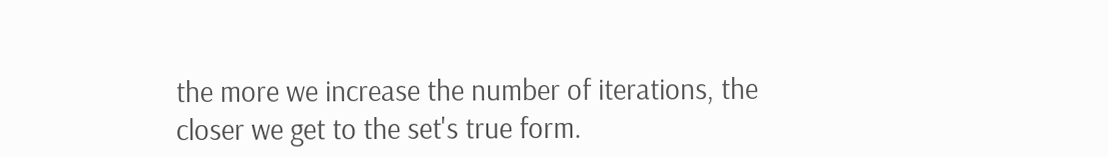the more we increase the number of iterations, the closer we get to the set's true form.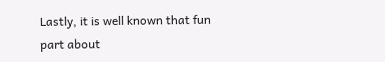Lastly, it is well known that fun part about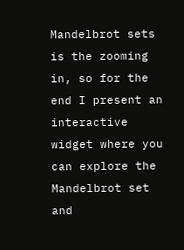Mandelbrot sets is the zooming in, so for the end I present an interactive widget where you can explore the Mandelbrot set and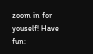zoom in for youself! Have fun: